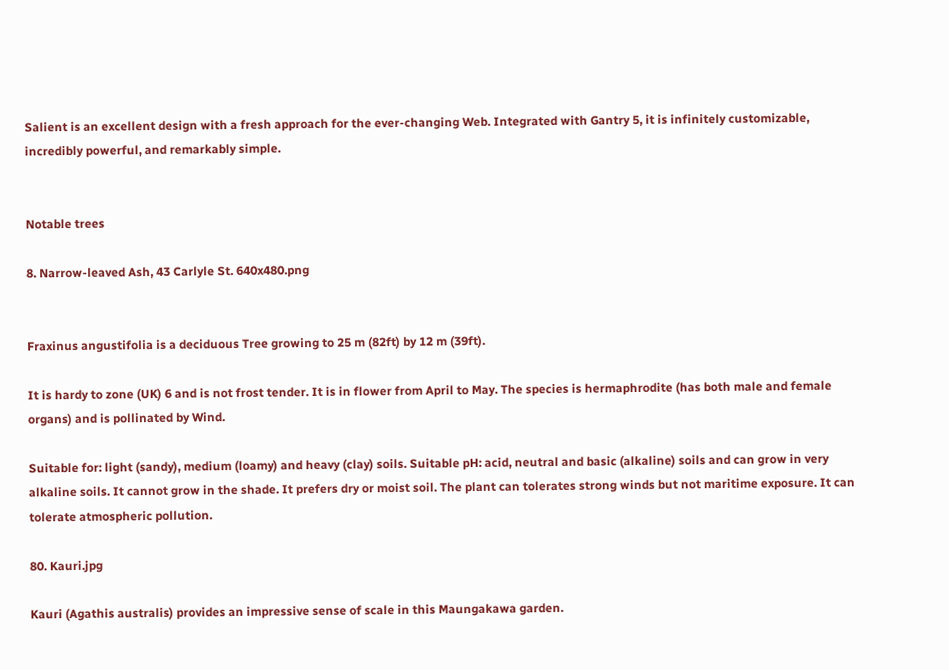Salient is an excellent design with a fresh approach for the ever-changing Web. Integrated with Gantry 5, it is infinitely customizable, incredibly powerful, and remarkably simple.


Notable trees

8. Narrow-leaved Ash, 43 Carlyle St. 640x480.png


Fraxinus angustifolia is a deciduous Tree growing to 25 m (82ft) by 12 m (39ft).

It is hardy to zone (UK) 6 and is not frost tender. It is in flower from April to May. The species is hermaphrodite (has both male and female organs) and is pollinated by Wind.

Suitable for: light (sandy), medium (loamy) and heavy (clay) soils. Suitable pH: acid, neutral and basic (alkaline) soils and can grow in very alkaline soils. It cannot grow in the shade. It prefers dry or moist soil. The plant can tolerates strong winds but not maritime exposure. It can tolerate atmospheric pollution.

80. Kauri.jpg

Kauri (Agathis australis) provides an impressive sense of scale in this Maungakawa garden.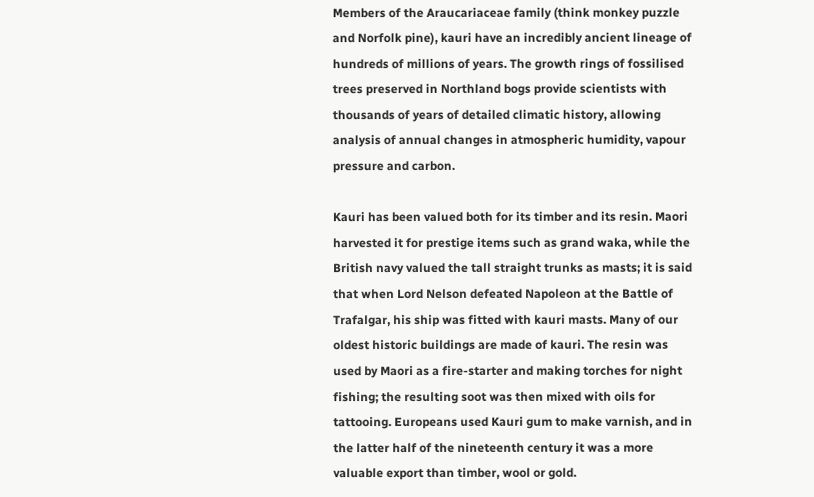Members of the Araucariaceae family (think monkey puzzle and Norfolk pine), kauri have an incredibly ancient lineage of hundreds of millions of years. The growth rings of fossilised trees preserved in Northland bogs provide scientists with thousands of years of detailed climatic history, allowing analysis of annual changes in atmospheric humidity, vapour pressure and carbon.

Kauri has been valued both for its timber and its resin. Maori harvested it for prestige items such as grand waka, while the British navy valued the tall straight trunks as masts; it is said that when Lord Nelson defeated Napoleon at the Battle of Trafalgar, his ship was fitted with kauri masts. Many of our oldest historic buildings are made of kauri. The resin was used by Maori as a fire-starter and making torches for night fishing; the resulting soot was then mixed with oils for tattooing. Europeans used Kauri gum to make varnish, and in the latter half of the nineteenth century it was a more valuable export than timber, wool or gold.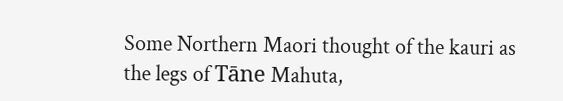Some Northern Maori thought of the kauri as the legs of Tāne Mahuta,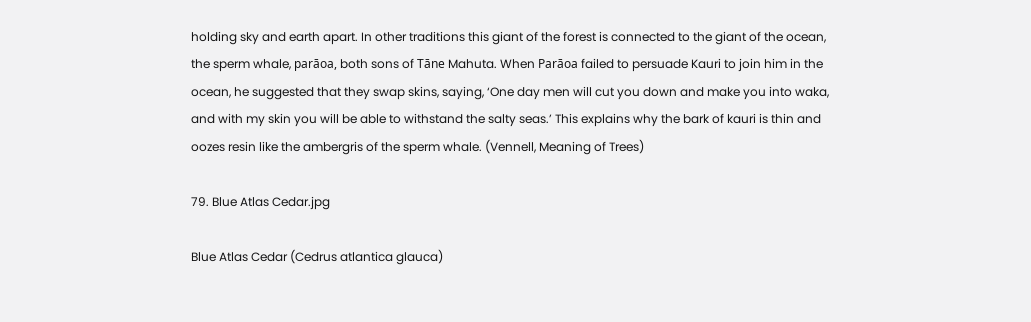holding sky and earth apart. In other traditions this giant of the forest is connected to the giant of the ocean, the sperm whale, parāoa, both sons of Tāne Mahuta. When Parāoa failed to persuade Kauri to join him in the ocean, he suggested that they swap skins, saying, ‘One day men will cut you down and make you into waka, and with my skin you will be able to withstand the salty seas.’ This explains why the bark of kauri is thin and oozes resin like the ambergris of the sperm whale. (Vennell, Meaning of Trees)

79. Blue Atlas Cedar.jpg

Blue Atlas Cedar (Cedrus atlantica glauca)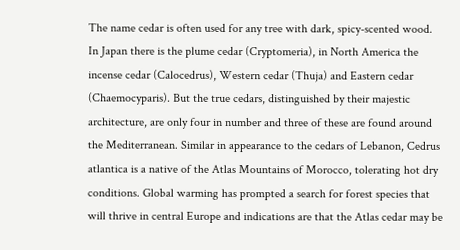The name cedar is often used for any tree with dark, spicy-scented wood. In Japan there is the plume cedar (Cryptomeria), in North America the incense cedar (Calocedrus), Western cedar (Thuja) and Eastern cedar (Chaemocyparis). But the true cedars, distinguished by their majestic architecture, are only four in number and three of these are found around the Mediterranean. Similar in appearance to the cedars of Lebanon, Cedrus atlantica is a native of the Atlas Mountains of Morocco, tolerating hot dry conditions. Global warming has prompted a search for forest species that will thrive in central Europe and indications are that the Atlas cedar may be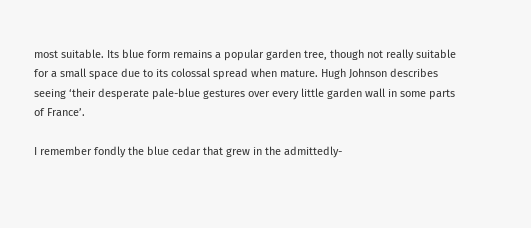most suitable. Its blue form remains a popular garden tree, though not really suitable for a small space due to its colossal spread when mature. Hugh Johnson describes seeing ‘their desperate pale-blue gestures over every little garden wall in some parts of France’.

I remember fondly the blue cedar that grew in the admittedly-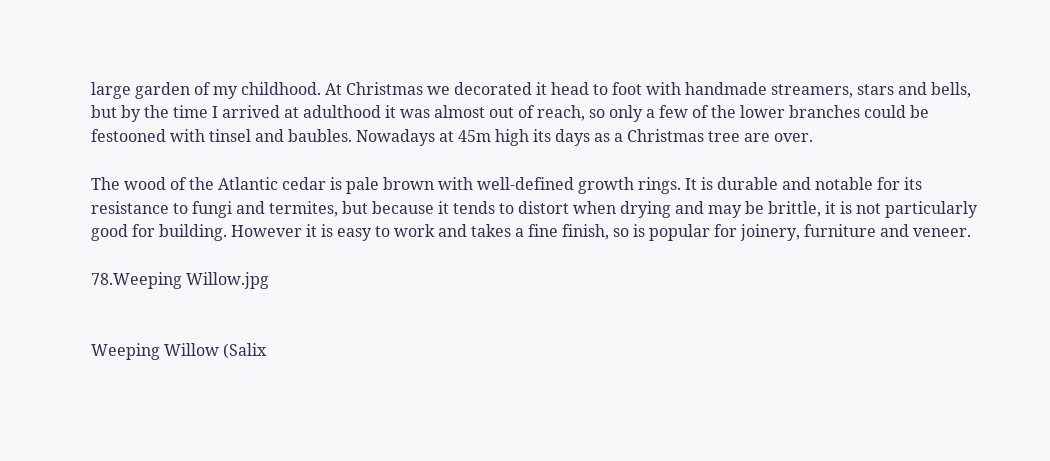large garden of my childhood. At Christmas we decorated it head to foot with handmade streamers, stars and bells, but by the time I arrived at adulthood it was almost out of reach, so only a few of the lower branches could be festooned with tinsel and baubles. Nowadays at 45m high its days as a Christmas tree are over.

The wood of the Atlantic cedar is pale brown with well-defined growth rings. It is durable and notable for its resistance to fungi and termites, but because it tends to distort when drying and may be brittle, it is not particularly good for building. However it is easy to work and takes a fine finish, so is popular for joinery, furniture and veneer.

78.Weeping Willow.jpg


Weeping Willow (Salix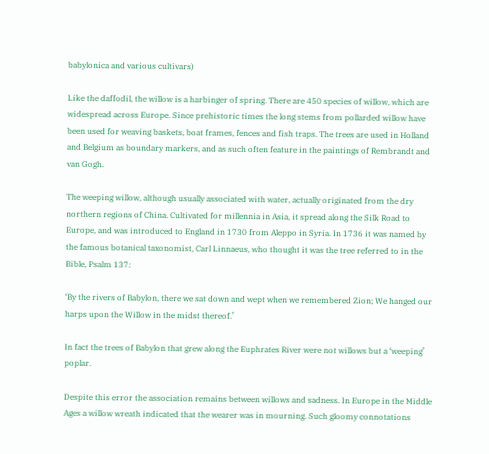babylonica and various cultivars)

Like the daffodil, the willow is a harbinger of spring. There are 450 species of willow, which are widespread across Europe. Since prehistoric times the long stems from pollarded willow have been used for weaving baskets, boat frames, fences and fish traps. The trees are used in Holland and Belgium as boundary markers, and as such often feature in the paintings of Rembrandt and van Gogh.

The weeping willow, although usually associated with water, actually originated from the dry northern regions of China. Cultivated for millennia in Asia, it spread along the Silk Road to Europe, and was introduced to England in 1730 from Aleppo in Syria. In 1736 it was named by the famous botanical taxonomist, Carl Linnaeus, who thought it was the tree referred to in the Bible, Psalm 137:

‘By the rivers of Babylon, there we sat down and wept when we remembered Zion; We hanged our harps upon the Willow in the midst thereof.’

In fact the trees of Babylon that grew along the Euphrates River were not willows but a ‘weeping’ poplar.

Despite this error the association remains between willows and sadness. In Europe in the Middle Ages a willow wreath indicated that the wearer was in mourning. Such gloomy connotations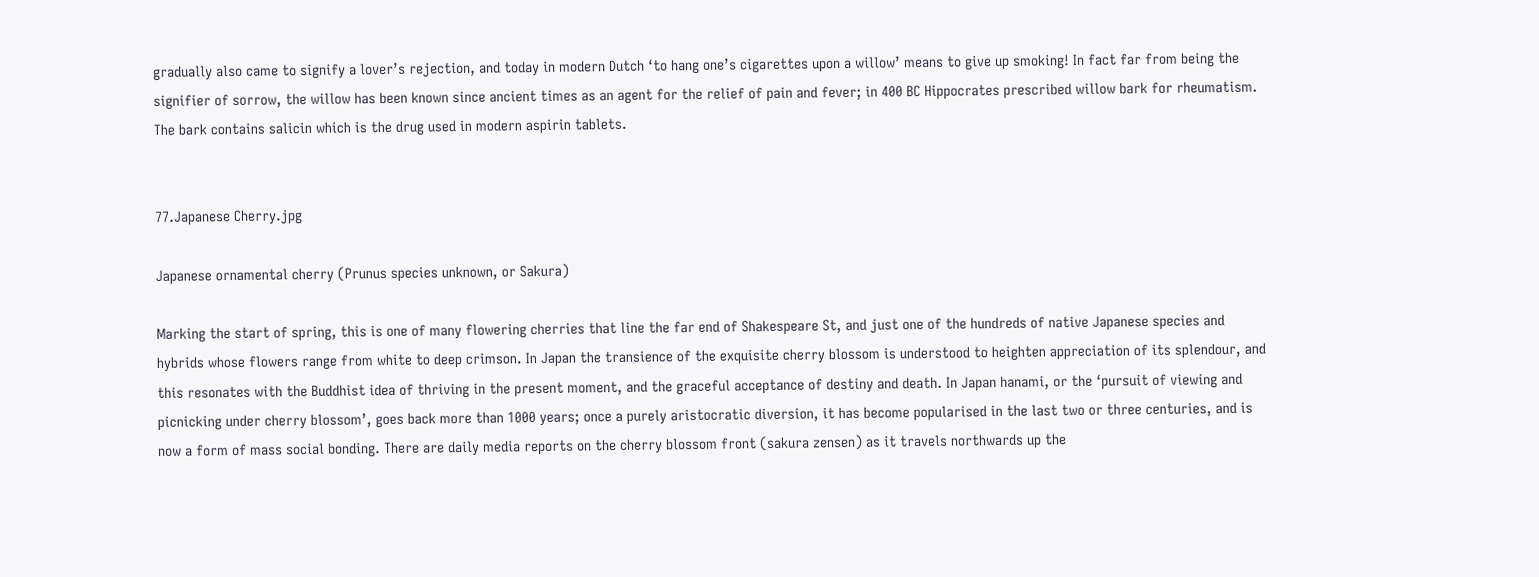gradually also came to signify a lover’s rejection, and today in modern Dutch ‘to hang one’s cigarettes upon a willow’ means to give up smoking! In fact far from being the signifier of sorrow, the willow has been known since ancient times as an agent for the relief of pain and fever; in 400 BC Hippocrates prescribed willow bark for rheumatism. The bark contains salicin which is the drug used in modern aspirin tablets.


77.Japanese Cherry.jpg

Japanese ornamental cherry (Prunus species unknown, or Sakura)

Marking the start of spring, this is one of many flowering cherries that line the far end of Shakespeare St, and just one of the hundreds of native Japanese species and hybrids whose flowers range from white to deep crimson. In Japan the transience of the exquisite cherry blossom is understood to heighten appreciation of its splendour, and this resonates with the Buddhist idea of thriving in the present moment, and the graceful acceptance of destiny and death. In Japan hanami, or the ‘pursuit of viewing and picnicking under cherry blossom’, goes back more than 1000 years; once a purely aristocratic diversion, it has become popularised in the last two or three centuries, and is now a form of mass social bonding. There are daily media reports on the cherry blossom front (sakura zensen) as it travels northwards up the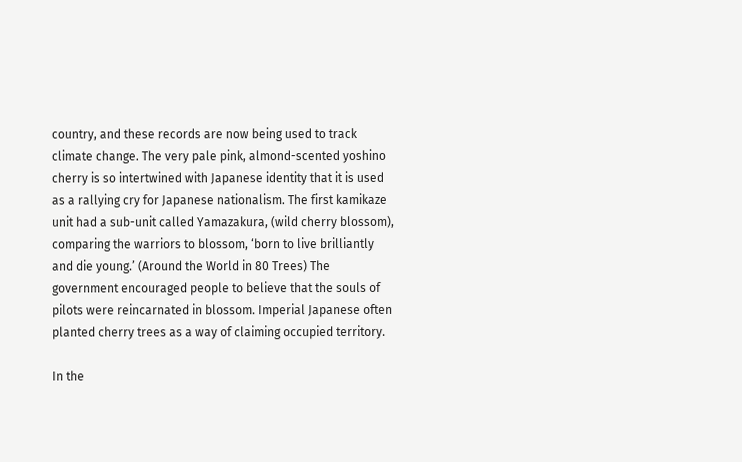country, and these records are now being used to track climate change. The very pale pink, almond-scented yoshino cherry is so intertwined with Japanese identity that it is used as a rallying cry for Japanese nationalism. The first kamikaze unit had a sub-unit called Yamazakura, (wild cherry blossom), comparing the warriors to blossom, ‘born to live brilliantly and die young.’ (Around the World in 80 Trees) The government encouraged people to believe that the souls of pilots were reincarnated in blossom. Imperial Japanese often planted cherry trees as a way of claiming occupied territory.

In the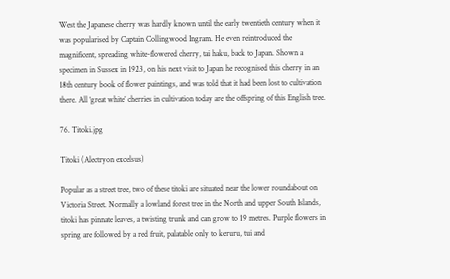West the Japanese cherry was hardly known until the early twentieth century when it was popularised by Captain Collingwood Ingram. He even reintroduced the magnificent, spreading white-flowered cherry, tai haku, back to Japan. Shown a specimen in Sussex in 1923, on his next visit to Japan he recognised this cherry in an 18th century book of flower paintings, and was told that it had been lost to cultivation there. All ‘great white’ cherries in cultivation today are the offspring of this English tree.

76. Titoki.jpg

Titoki (Alectryon excelsus)

Popular as a street tree, two of these titoki are situated near the lower roundabout on Victoria Street. Normally a lowland forest tree in the North and upper South Islands, titoki has pinnate leaves, a twisting trunk and can grow to 19 metres. Purple flowers in spring are followed by a red fruit, palatable only to keruru, tui and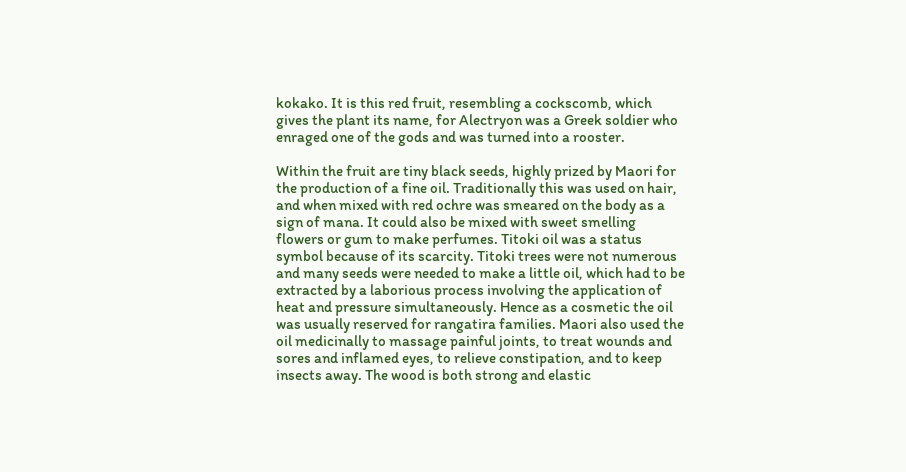kokako. It is this red fruit, resembling a cockscomb, which gives the plant its name, for Alectryon was a Greek soldier who enraged one of the gods and was turned into a rooster.

Within the fruit are tiny black seeds, highly prized by Maori for the production of a fine oil. Traditionally this was used on hair, and when mixed with red ochre was smeared on the body as a sign of mana. It could also be mixed with sweet smelling flowers or gum to make perfumes. Titoki oil was a status symbol because of its scarcity. Titoki trees were not numerous and many seeds were needed to make a little oil, which had to be extracted by a laborious process involving the application of heat and pressure simultaneously. Hence as a cosmetic the oil was usually reserved for rangatira families. Maori also used the oil medicinally to massage painful joints, to treat wounds and sores and inflamed eyes, to relieve constipation, and to keep insects away. The wood is both strong and elastic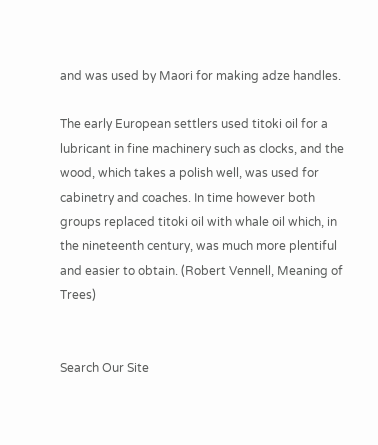and was used by Maori for making adze handles.

The early European settlers used titoki oil for a lubricant in fine machinery such as clocks, and the wood, which takes a polish well, was used for cabinetry and coaches. In time however both groups replaced titoki oil with whale oil which, in the nineteenth century, was much more plentiful and easier to obtain. (Robert Vennell, Meaning of Trees)


Search Our Site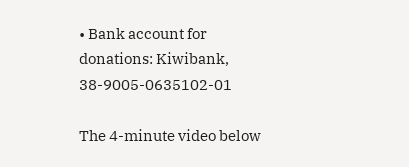• Bank account for donations: Kiwibank, 38-9005-0635102-01

The 4-minute video below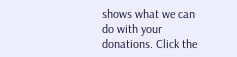shows what we can do with your donations. Click the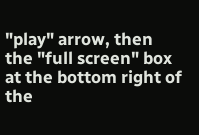"play" arrow, then the "full screen" box at the bottom right of the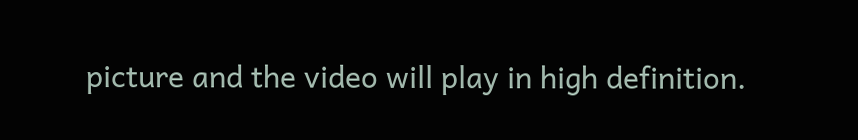picture and the video will play in high definition.